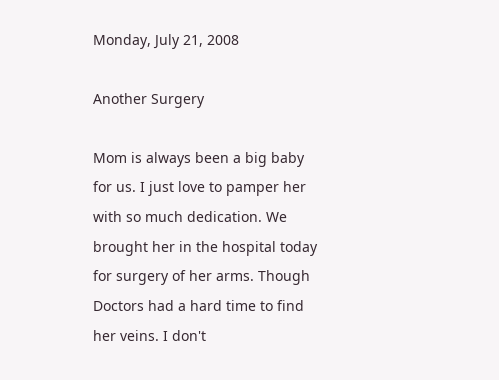Monday, July 21, 2008

Another Surgery

Mom is always been a big baby for us. I just love to pamper her with so much dedication. We brought her in the hospital today for surgery of her arms. Though Doctors had a hard time to find her veins. I don't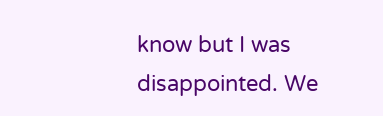know but I was disappointed. We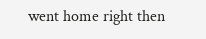went home right then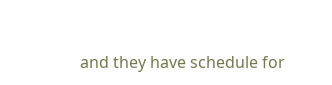and they have schedule for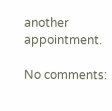another appointment.

No comments: